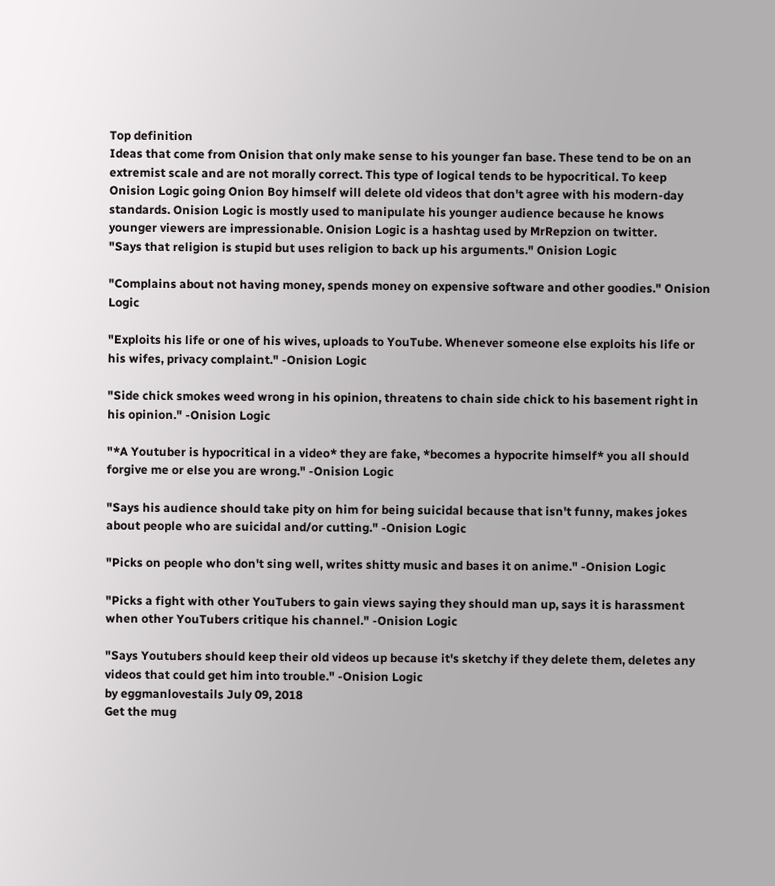Top definition
Ideas that come from Onision that only make sense to his younger fan base. These tend to be on an extremist scale and are not morally correct. This type of logical tends to be hypocritical. To keep Onision Logic going Onion Boy himself will delete old videos that don't agree with his modern-day standards. Onision Logic is mostly used to manipulate his younger audience because he knows younger viewers are impressionable. Onision Logic is a hashtag used by MrRepzion on twitter.
"Says that religion is stupid but uses religion to back up his arguments." Onision Logic

"Complains about not having money, spends money on expensive software and other goodies." Onision Logic

"Exploits his life or one of his wives, uploads to YouTube. Whenever someone else exploits his life or his wifes, privacy complaint." -Onision Logic

"Side chick smokes weed wrong in his opinion, threatens to chain side chick to his basement right in his opinion." -Onision Logic

"*A Youtuber is hypocritical in a video* they are fake, *becomes a hypocrite himself* you all should forgive me or else you are wrong." -Onision Logic

"Says his audience should take pity on him for being suicidal because that isn't funny, makes jokes about people who are suicidal and/or cutting." -Onision Logic

"Picks on people who don't sing well, writes shitty music and bases it on anime." -Onision Logic

"Picks a fight with other YouTubers to gain views saying they should man up, says it is harassment when other YouTubers critique his channel." -Onision Logic

"Says Youtubers should keep their old videos up because it's sketchy if they delete them, deletes any videos that could get him into trouble." -Onision Logic
by eggmanlovestails July 09, 2018
Get the mug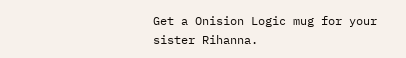Get a Onision Logic mug for your sister Rihanna.